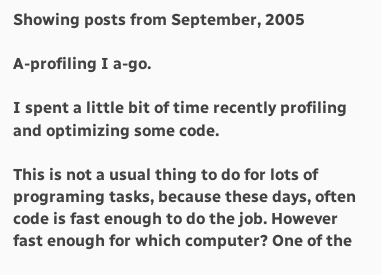Showing posts from September, 2005

A-profiling I a-go.

I spent a little bit of time recently profiling and optimizing some code.

This is not a usual thing to do for lots of programing tasks, because these days, often code is fast enough to do the job. However fast enough for which computer? One of the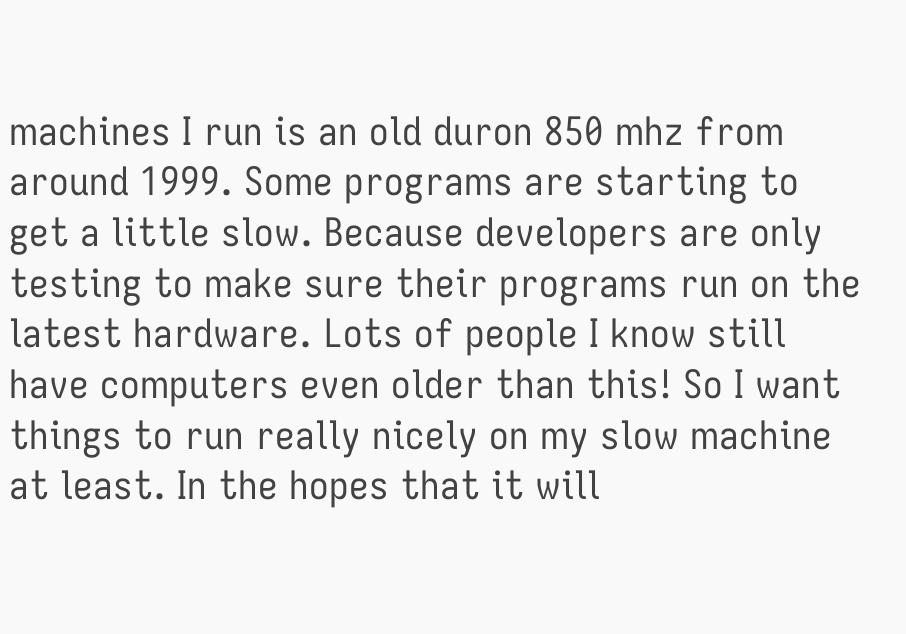machines I run is an old duron 850 mhz from around 1999. Some programs are starting to get a little slow. Because developers are only testing to make sure their programs run on the latest hardware. Lots of people I know still have computers even older than this! So I want things to run really nicely on my slow machine at least. In the hopes that it will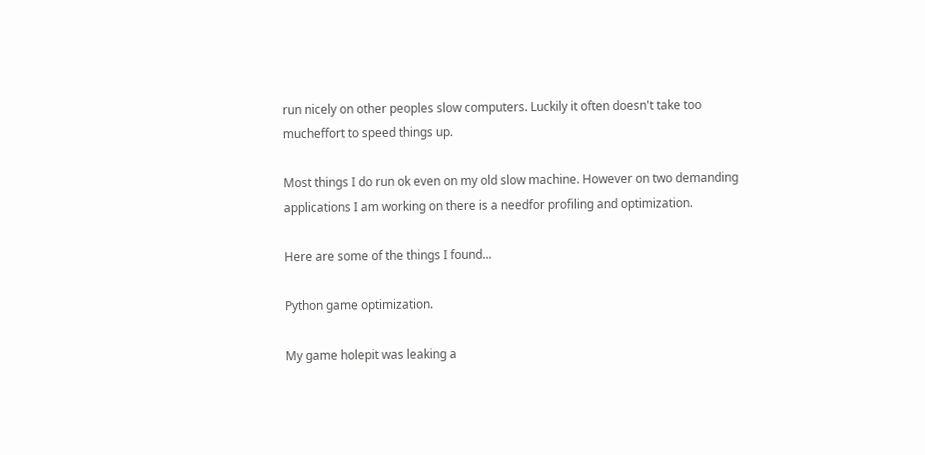run nicely on other peoples slow computers. Luckily it often doesn't take too mucheffort to speed things up.

Most things I do run ok even on my old slow machine. However on two demanding applications I am working on there is a needfor profiling and optimization.

Here are some of the things I found...

Python game optimization.

My game holepit was leaking a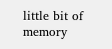little bit of memory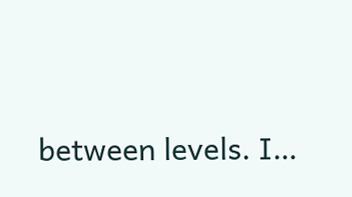between levels. I…